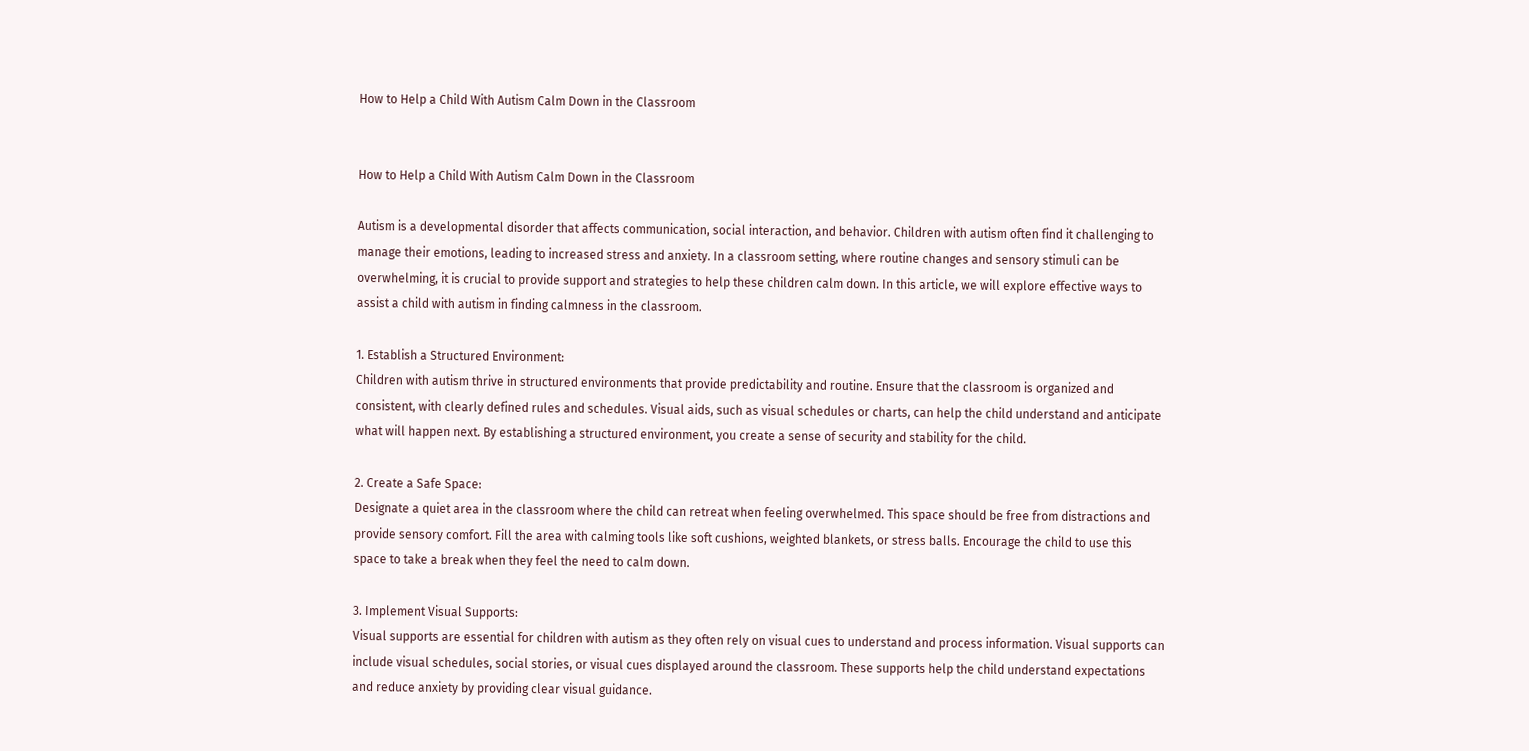How to Help a Child With Autism Calm Down in the Classroom


How to Help a Child With Autism Calm Down in the Classroom

Autism is a developmental disorder that affects communication, social interaction, and behavior. Children with autism often find it challenging to manage their emotions, leading to increased stress and anxiety. In a classroom setting, where routine changes and sensory stimuli can be overwhelming, it is crucial to provide support and strategies to help these children calm down. In this article, we will explore effective ways to assist a child with autism in finding calmness in the classroom.

1. Establish a Structured Environment:
Children with autism thrive in structured environments that provide predictability and routine. Ensure that the classroom is organized and consistent, with clearly defined rules and schedules. Visual aids, such as visual schedules or charts, can help the child understand and anticipate what will happen next. By establishing a structured environment, you create a sense of security and stability for the child.

2. Create a Safe Space:
Designate a quiet area in the classroom where the child can retreat when feeling overwhelmed. This space should be free from distractions and provide sensory comfort. Fill the area with calming tools like soft cushions, weighted blankets, or stress balls. Encourage the child to use this space to take a break when they feel the need to calm down.

3. Implement Visual Supports:
Visual supports are essential for children with autism as they often rely on visual cues to understand and process information. Visual supports can include visual schedules, social stories, or visual cues displayed around the classroom. These supports help the child understand expectations and reduce anxiety by providing clear visual guidance.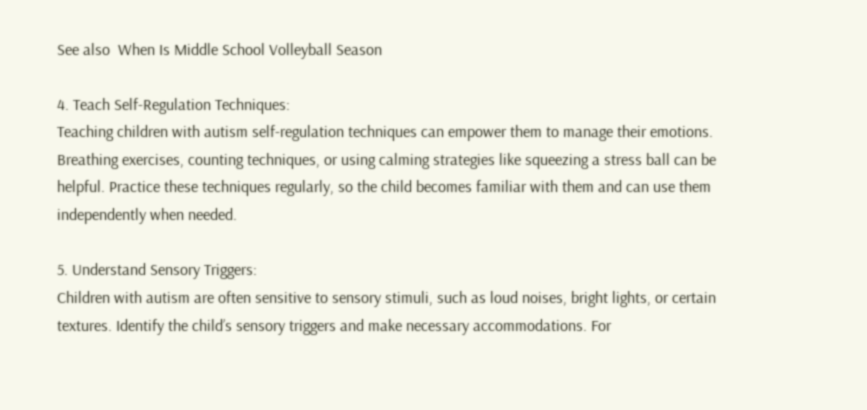See also  When Is Middle School Volleyball Season

4. Teach Self-Regulation Techniques:
Teaching children with autism self-regulation techniques can empower them to manage their emotions. Breathing exercises, counting techniques, or using calming strategies like squeezing a stress ball can be helpful. Practice these techniques regularly, so the child becomes familiar with them and can use them independently when needed.

5. Understand Sensory Triggers:
Children with autism are often sensitive to sensory stimuli, such as loud noises, bright lights, or certain textures. Identify the child’s sensory triggers and make necessary accommodations. For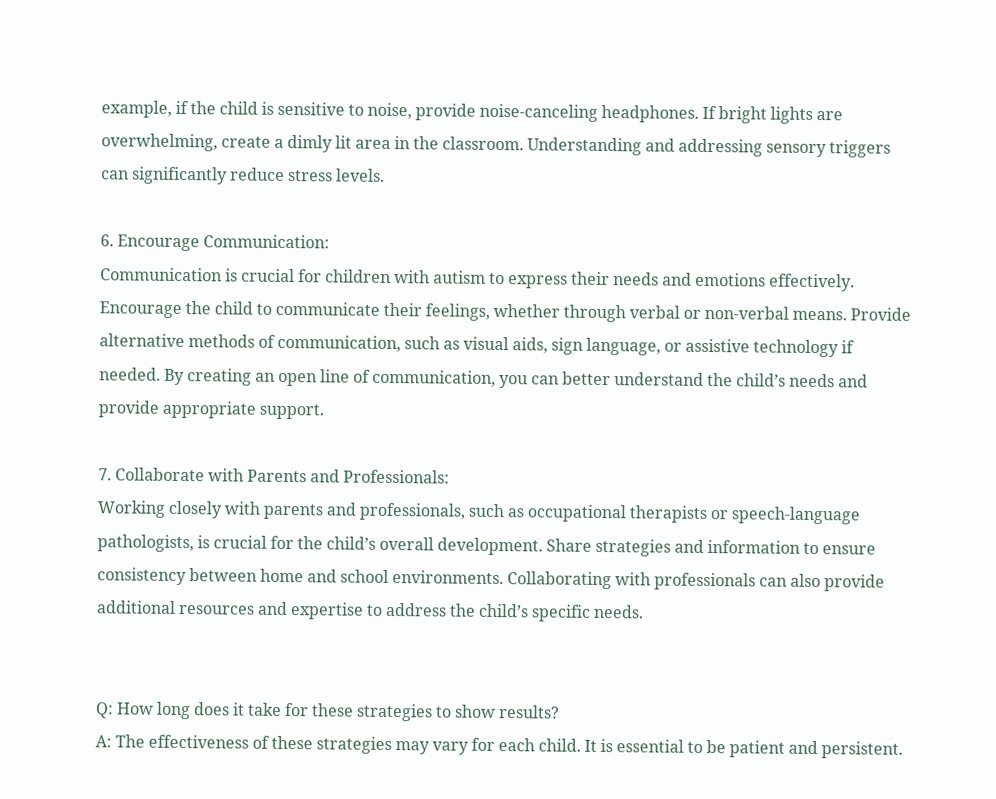example, if the child is sensitive to noise, provide noise-canceling headphones. If bright lights are overwhelming, create a dimly lit area in the classroom. Understanding and addressing sensory triggers can significantly reduce stress levels.

6. Encourage Communication:
Communication is crucial for children with autism to express their needs and emotions effectively. Encourage the child to communicate their feelings, whether through verbal or non-verbal means. Provide alternative methods of communication, such as visual aids, sign language, or assistive technology if needed. By creating an open line of communication, you can better understand the child’s needs and provide appropriate support.

7. Collaborate with Parents and Professionals:
Working closely with parents and professionals, such as occupational therapists or speech-language pathologists, is crucial for the child’s overall development. Share strategies and information to ensure consistency between home and school environments. Collaborating with professionals can also provide additional resources and expertise to address the child’s specific needs.


Q: How long does it take for these strategies to show results?
A: The effectiveness of these strategies may vary for each child. It is essential to be patient and persistent.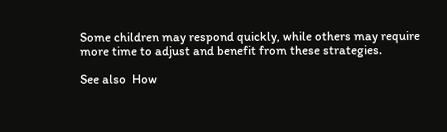Some children may respond quickly, while others may require more time to adjust and benefit from these strategies.

See also  How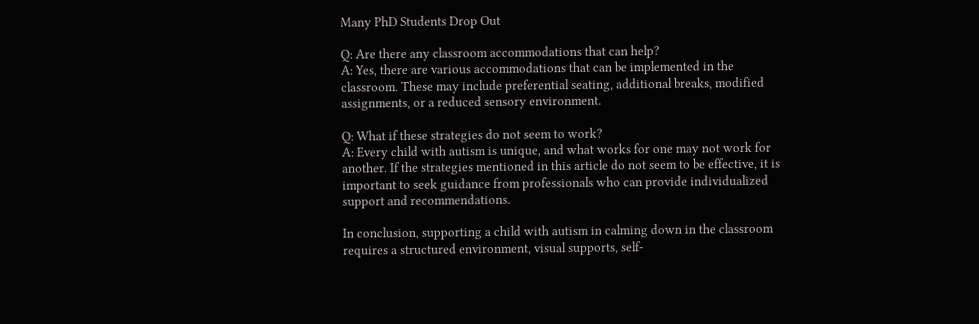Many PhD Students Drop Out

Q: Are there any classroom accommodations that can help?
A: Yes, there are various accommodations that can be implemented in the classroom. These may include preferential seating, additional breaks, modified assignments, or a reduced sensory environment.

Q: What if these strategies do not seem to work?
A: Every child with autism is unique, and what works for one may not work for another. If the strategies mentioned in this article do not seem to be effective, it is important to seek guidance from professionals who can provide individualized support and recommendations.

In conclusion, supporting a child with autism in calming down in the classroom requires a structured environment, visual supports, self-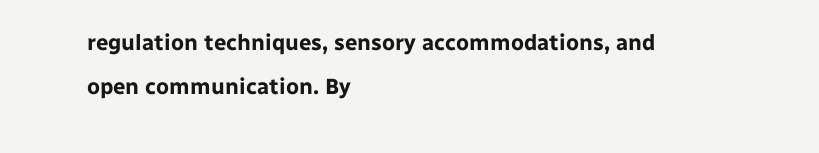regulation techniques, sensory accommodations, and open communication. By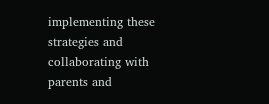implementing these strategies and collaborating with parents and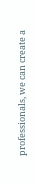professionals, we can create a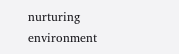nurturing environment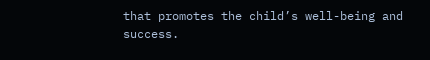that promotes the child’s well-being and success.